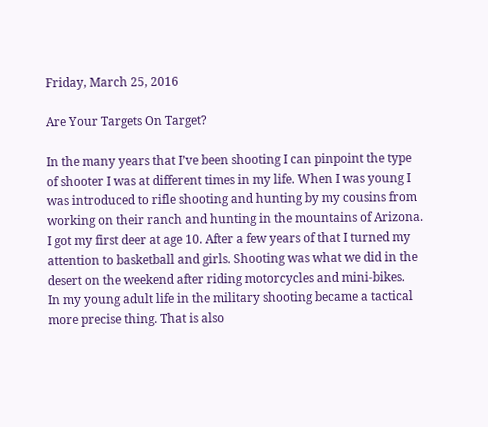Friday, March 25, 2016

Are Your Targets On Target?

In the many years that I’ve been shooting I can pinpoint the type of shooter I was at different times in my life. When I was young I was introduced to rifle shooting and hunting by my cousins from working on their ranch and hunting in the mountains of Arizona. I got my first deer at age 10. After a few years of that I turned my attention to basketball and girls. Shooting was what we did in the desert on the weekend after riding motorcycles and mini-bikes.
In my young adult life in the military shooting became a tactical more precise thing. That is also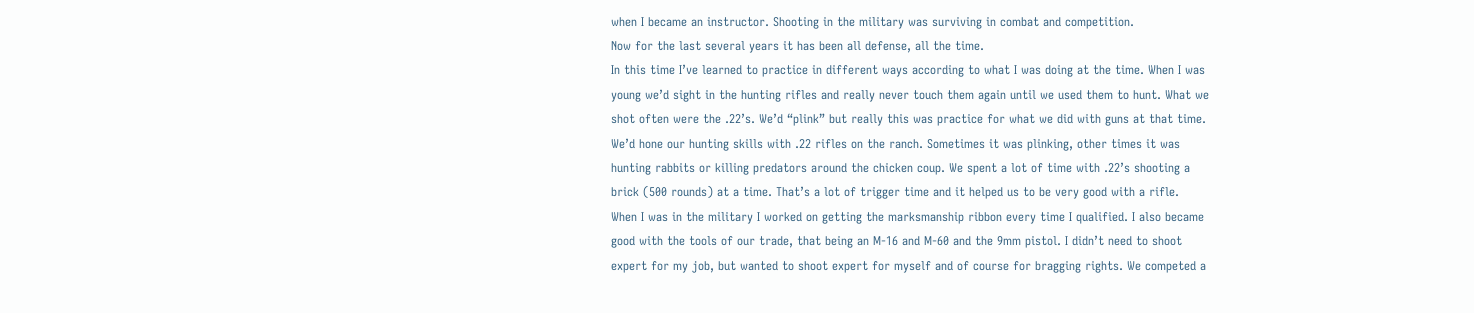when I became an instructor. Shooting in the military was surviving in combat and competition.
Now for the last several years it has been all defense, all the time.
In this time I’ve learned to practice in different ways according to what I was doing at the time. When I was young we’d sight in the hunting rifles and really never touch them again until we used them to hunt. What we shot often were the .22’s. We’d “plink” but really this was practice for what we did with guns at that time. We’d hone our hunting skills with .22 rifles on the ranch. Sometimes it was plinking, other times it was hunting rabbits or killing predators around the chicken coup. We spent a lot of time with .22’s shooting a brick (500 rounds) at a time. That’s a lot of trigger time and it helped us to be very good with a rifle.
When I was in the military I worked on getting the marksmanship ribbon every time I qualified. I also became good with the tools of our trade, that being an M-16 and M-60 and the 9mm pistol. I didn’t need to shoot expert for my job, but wanted to shoot expert for myself and of course for bragging rights. We competed a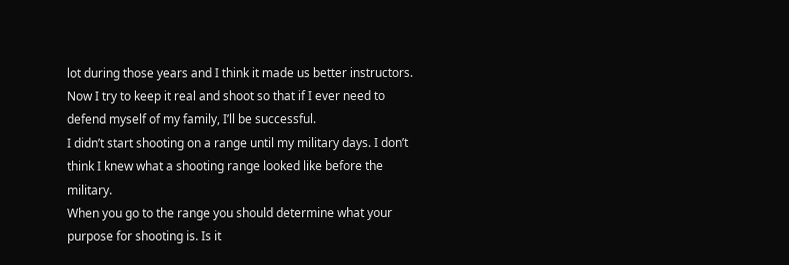lot during those years and I think it made us better instructors.
Now I try to keep it real and shoot so that if I ever need to defend myself of my family, I’ll be successful.
I didn’t start shooting on a range until my military days. I don’t think I knew what a shooting range looked like before the military.
When you go to the range you should determine what your purpose for shooting is. Is it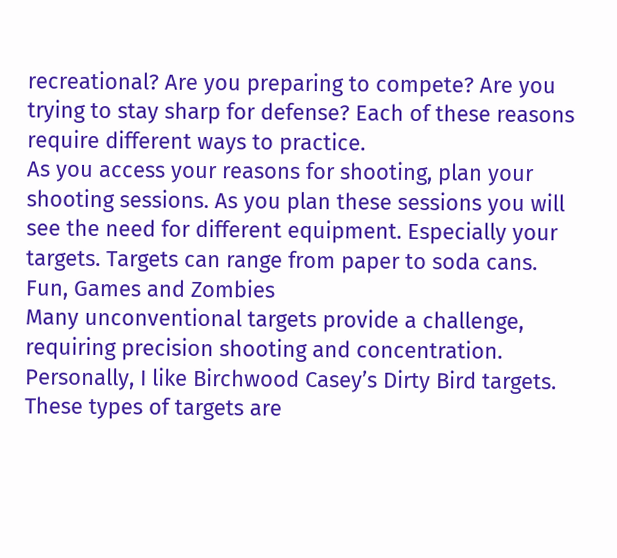recreational? Are you preparing to compete? Are you trying to stay sharp for defense? Each of these reasons require different ways to practice.
As you access your reasons for shooting, plan your shooting sessions. As you plan these sessions you will see the need for different equipment. Especially your targets. Targets can range from paper to soda cans.
Fun, Games and Zombies
Many unconventional targets provide a challenge, requiring precision shooting and concentration. Personally, I like Birchwood Casey’s Dirty Bird targets. These types of targets are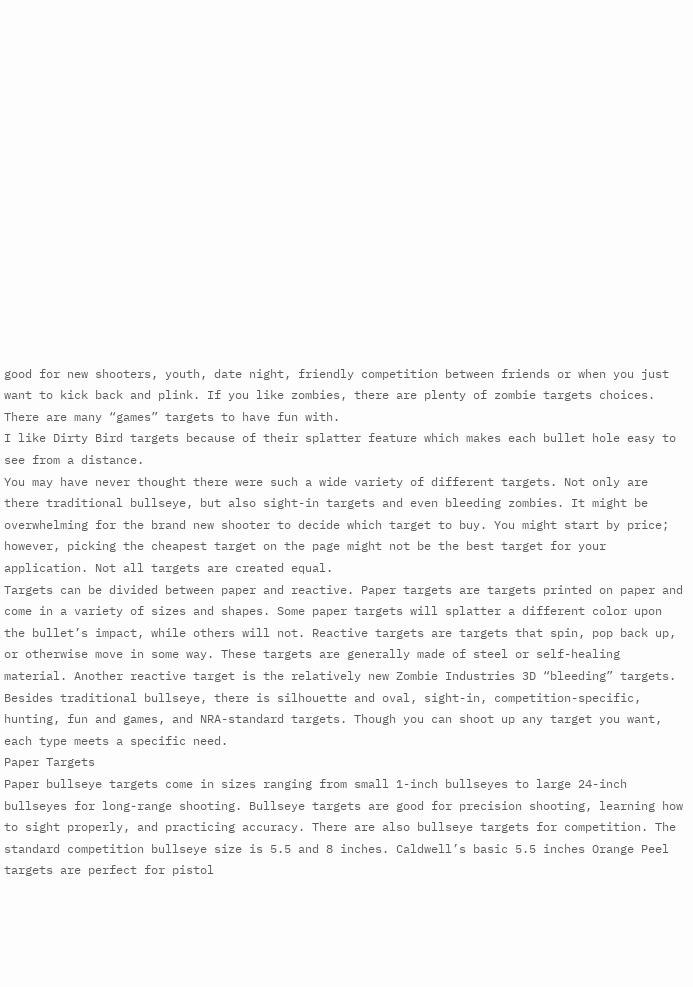good for new shooters, youth, date night, friendly competition between friends or when you just want to kick back and plink. If you like zombies, there are plenty of zombie targets choices.
There are many “games” targets to have fun with.
I like Dirty Bird targets because of their splatter feature which makes each bullet hole easy to see from a distance.
You may have never thought there were such a wide variety of different targets. Not only are there traditional bullseye, but also sight-in targets and even bleeding zombies. It might be overwhelming for the brand new shooter to decide which target to buy. You might start by price; however, picking the cheapest target on the page might not be the best target for your application. Not all targets are created equal.
Targets can be divided between paper and reactive. Paper targets are targets printed on paper and come in a variety of sizes and shapes. Some paper targets will splatter a different color upon the bullet’s impact, while others will not. Reactive targets are targets that spin, pop back up, or otherwise move in some way. These targets are generally made of steel or self-healing material. Another reactive target is the relatively new Zombie Industries 3D “bleeding” targets.
Besides traditional bullseye, there is silhouette and oval, sight-in, competition-specific, hunting, fun and games, and NRA-standard targets. Though you can shoot up any target you want, each type meets a specific need.
Paper Targets
Paper bullseye targets come in sizes ranging from small 1-inch bullseyes to large 24-inch bullseyes for long-range shooting. Bullseye targets are good for precision shooting, learning how to sight properly, and practicing accuracy. There are also bullseye targets for competition. The standard competition bullseye size is 5.5 and 8 inches. Caldwell’s basic 5.5 inches Orange Peel targets are perfect for pistol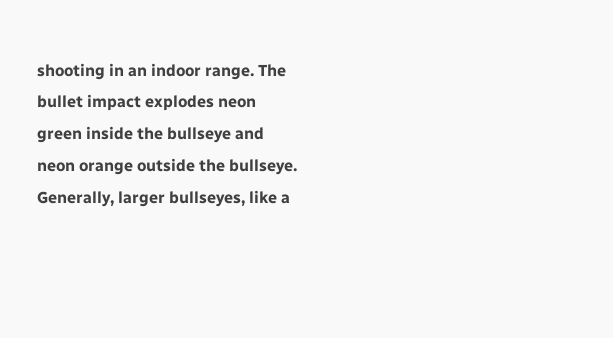shooting in an indoor range. The bullet impact explodes neon green inside the bullseye and neon orange outside the bullseye. Generally, larger bullseyes, like a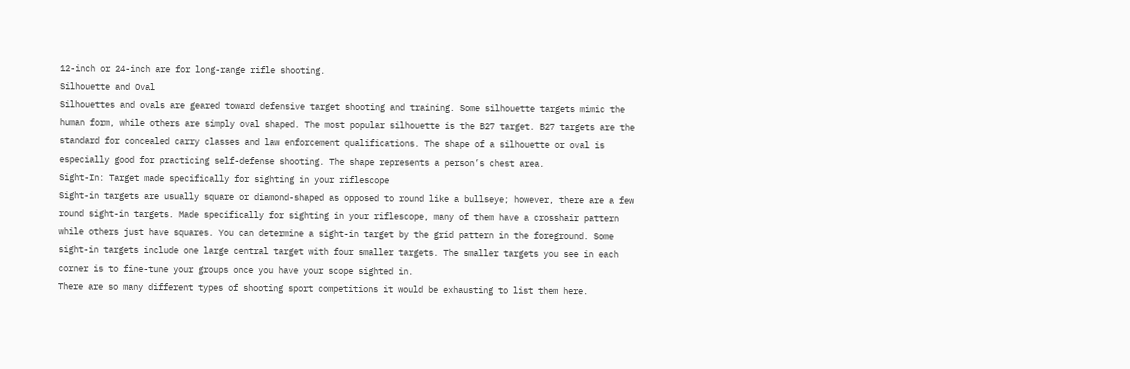12-inch or 24-inch are for long-range rifle shooting.
Silhouette and Oval
Silhouettes and ovals are geared toward defensive target shooting and training. Some silhouette targets mimic the human form, while others are simply oval shaped. The most popular silhouette is the B27 target. B27 targets are the standard for concealed carry classes and law enforcement qualifications. The shape of a silhouette or oval is especially good for practicing self-defense shooting. The shape represents a person’s chest area.
Sight-In: Target made specifically for sighting in your riflescope
Sight-in targets are usually square or diamond-shaped as opposed to round like a bullseye; however, there are a few round sight-in targets. Made specifically for sighting in your riflescope, many of them have a crosshair pattern while others just have squares. You can determine a sight-in target by the grid pattern in the foreground. Some sight-in targets include one large central target with four smaller targets. The smaller targets you see in each corner is to fine-tune your groups once you have your scope sighted in.
There are so many different types of shooting sport competitions it would be exhausting to list them here.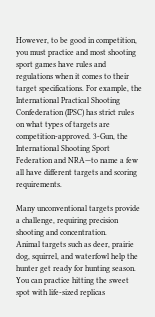However, to be good in competition, you must practice and most shooting sport games have rules and regulations when it comes to their target specifications. For example, the International Practical Shooting Confederation (IPSC) has strict rules on what types of targets are competition-approved. 3-Gun, the International Shooting Sport Federation and NRA—to name a few all have different targets and scoring requirements.

Many unconventional targets provide a challenge, requiring precision shooting and concentration.
Animal targets such as deer, prairie dog, squirrel, and waterfowl help the hunter get ready for hunting season. You can practice hitting the sweet spot with life-sized replicas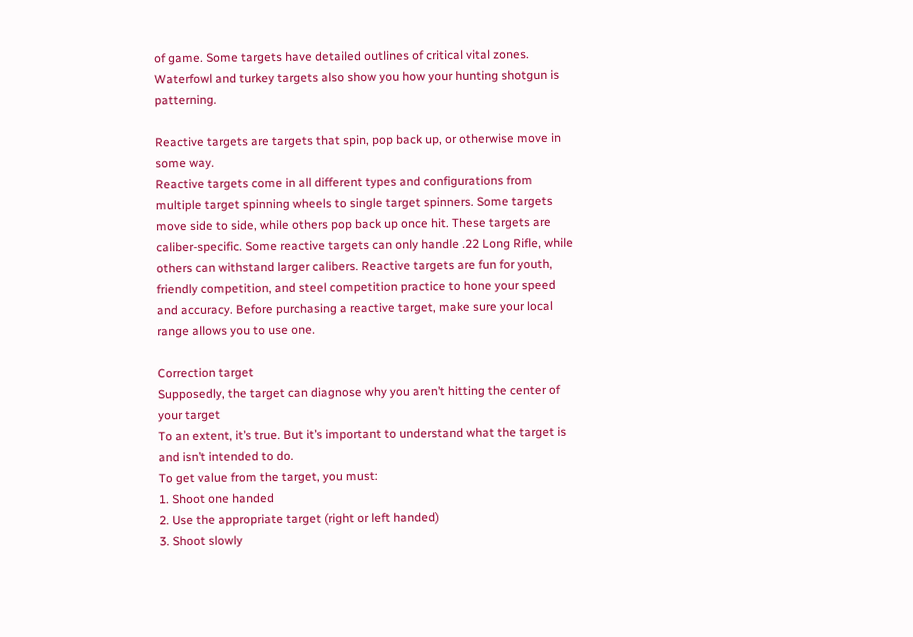of game. Some targets have detailed outlines of critical vital zones. Waterfowl and turkey targets also show you how your hunting shotgun is patterning.

Reactive targets are targets that spin, pop back up, or otherwise move in some way.
Reactive targets come in all different types and configurations from multiple target spinning wheels to single target spinners. Some targets move side to side, while others pop back up once hit. These targets are caliber-specific. Some reactive targets can only handle .22 Long Rifle, while others can withstand larger calibers. Reactive targets are fun for youth, friendly competition, and steel competition practice to hone your speed and accuracy. Before purchasing a reactive target, make sure your local range allows you to use one.

Correction target
Supposedly, the target can diagnose why you aren’t hitting the center of your target
To an extent, it’s true. But it’s important to understand what the target is and isn’t intended to do.
To get value from the target, you must:
1. Shoot one handed
2. Use the appropriate target (right or left handed)
3. Shoot slowly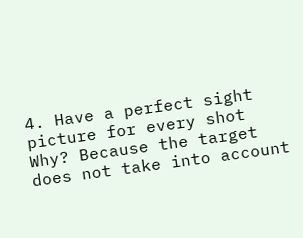4. Have a perfect sight picture for every shot
Why? Because the target does not take into account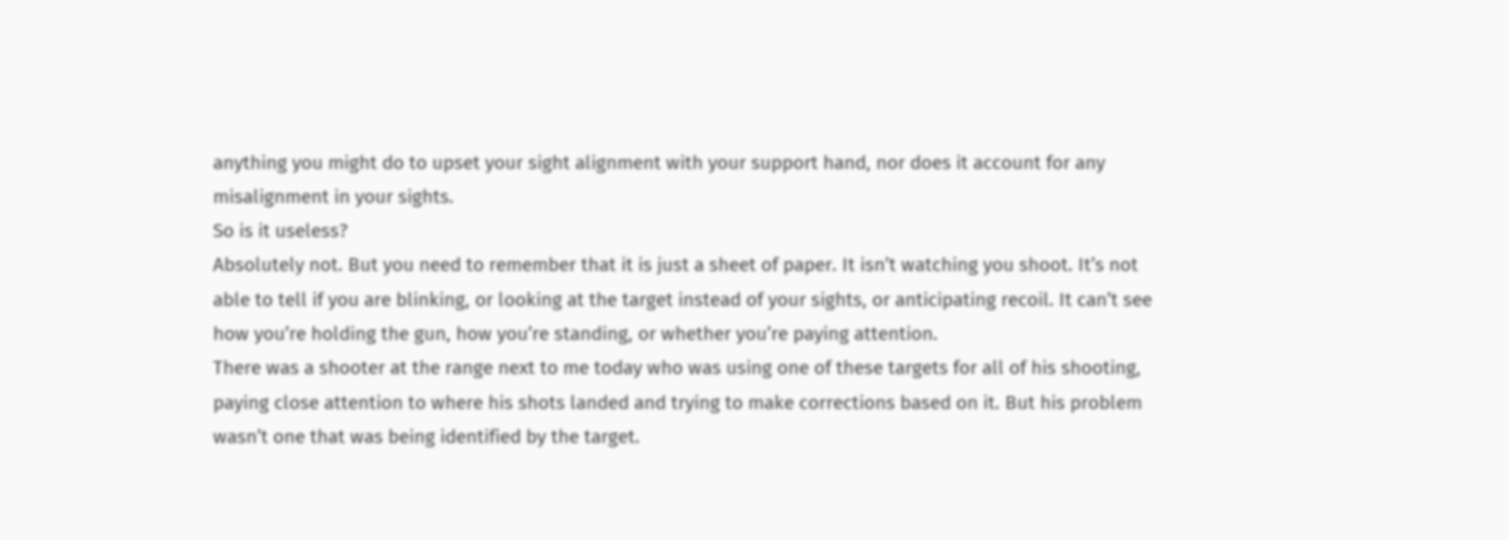anything you might do to upset your sight alignment with your support hand, nor does it account for any misalignment in your sights.
So is it useless?
Absolutely not. But you need to remember that it is just a sheet of paper. It isn’t watching you shoot. It’s not able to tell if you are blinking, or looking at the target instead of your sights, or anticipating recoil. It can’t see how you’re holding the gun, how you’re standing, or whether you’re paying attention.
There was a shooter at the range next to me today who was using one of these targets for all of his shooting, paying close attention to where his shots landed and trying to make corrections based on it. But his problem wasn’t one that was being identified by the target.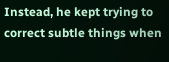Instead, he kept trying to correct subtle things when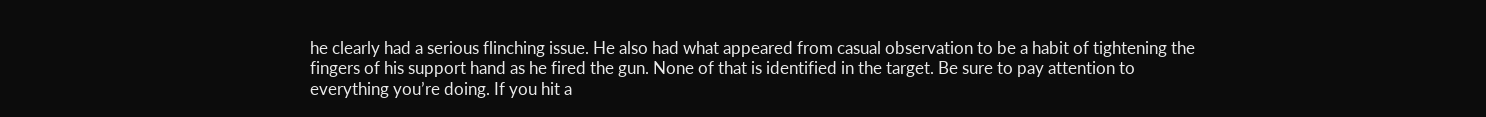he clearly had a serious flinching issue. He also had what appeared from casual observation to be a habit of tightening the fingers of his support hand as he fired the gun. None of that is identified in the target. Be sure to pay attention to everything you’re doing. If you hit a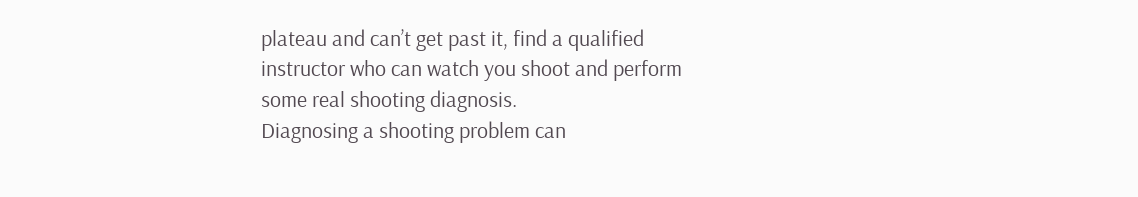plateau and can’t get past it, find a qualified instructor who can watch you shoot and perform some real shooting diagnosis.
Diagnosing a shooting problem can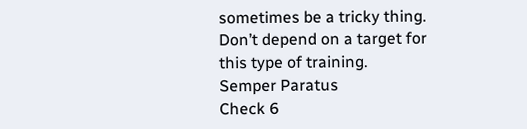sometimes be a tricky thing. Don’t depend on a target for this type of training.
Semper Paratus
Check 6